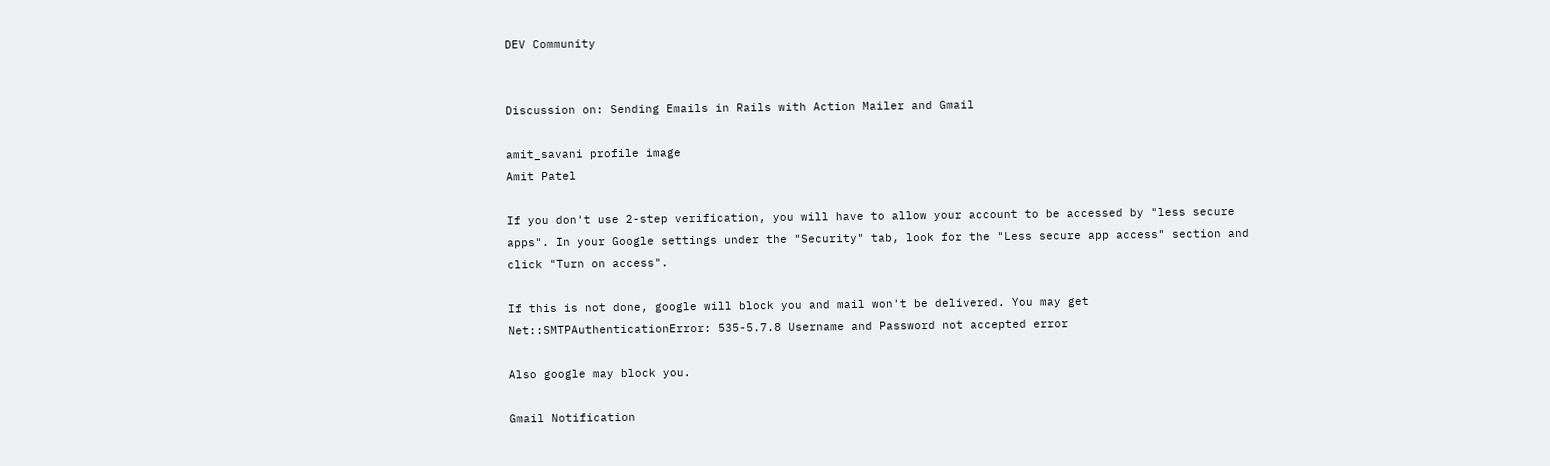DEV Community


Discussion on: Sending Emails in Rails with Action Mailer and Gmail

amit_savani profile image
Amit Patel

If you don't use 2-step verification, you will have to allow your account to be accessed by "less secure apps". In your Google settings under the "Security" tab, look for the "Less secure app access" section and click "Turn on access".

If this is not done, google will block you and mail won't be delivered. You may get Net::SMTPAuthenticationError: 535-5.7.8 Username and Password not accepted error

Also google may block you.

Gmail Notification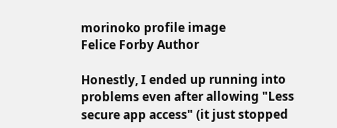morinoko profile image
Felice Forby Author

Honestly, I ended up running into problems even after allowing "Less secure app access" (it just stopped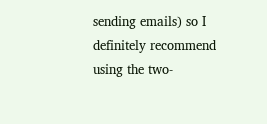sending emails) so I definitely recommend using the two-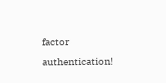factor authentication!